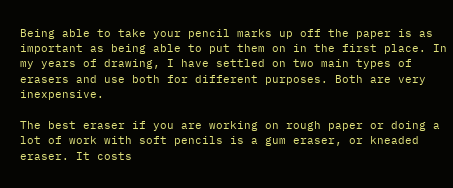Being able to take your pencil marks up off the paper is as important as being able to put them on in the first place. In my years of drawing, I have settled on two main types of erasers and use both for different purposes. Both are very inexpensive.

The best eraser if you are working on rough paper or doing a lot of work with soft pencils is a gum eraser, or kneaded eraser. It costs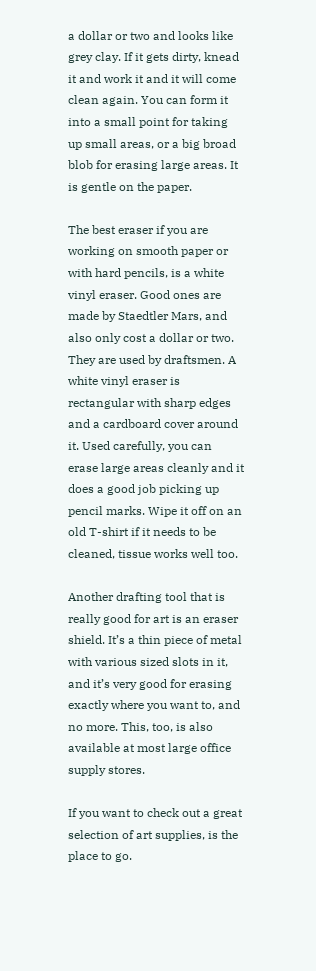a dollar or two and looks like grey clay. If it gets dirty, knead it and work it and it will come clean again. You can form it into a small point for taking up small areas, or a big broad blob for erasing large areas. It is gentle on the paper.

The best eraser if you are working on smooth paper or with hard pencils, is a white vinyl eraser. Good ones are made by Staedtler Mars, and also only cost a dollar or two. They are used by draftsmen. A white vinyl eraser is rectangular with sharp edges and a cardboard cover around it. Used carefully, you can erase large areas cleanly and it does a good job picking up pencil marks. Wipe it off on an old T-shirt if it needs to be cleaned, tissue works well too.

Another drafting tool that is really good for art is an eraser shield. It’s a thin piece of metal with various sized slots in it, and it’s very good for erasing exactly where you want to, and no more. This, too, is also available at most large office supply stores.

If you want to check out a great selection of art supplies, is the place to go.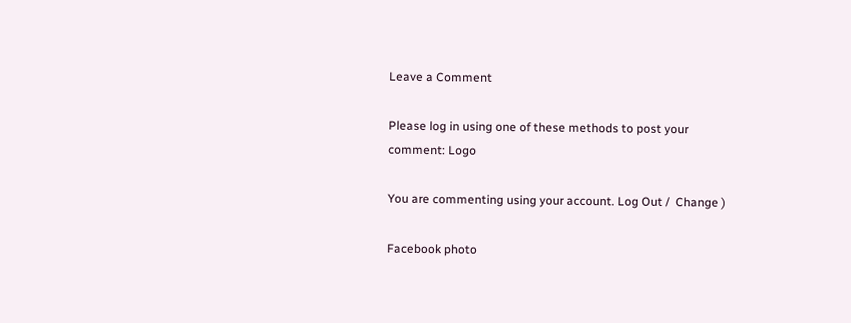Leave a Comment

Please log in using one of these methods to post your comment: Logo

You are commenting using your account. Log Out /  Change )

Facebook photo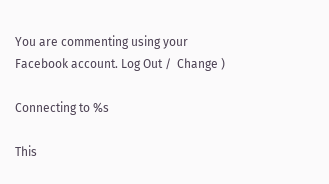You are commenting using your Facebook account. Log Out /  Change )

Connecting to %s

This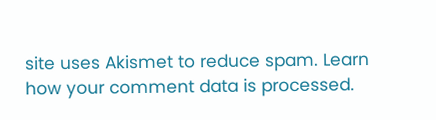site uses Akismet to reduce spam. Learn how your comment data is processed.